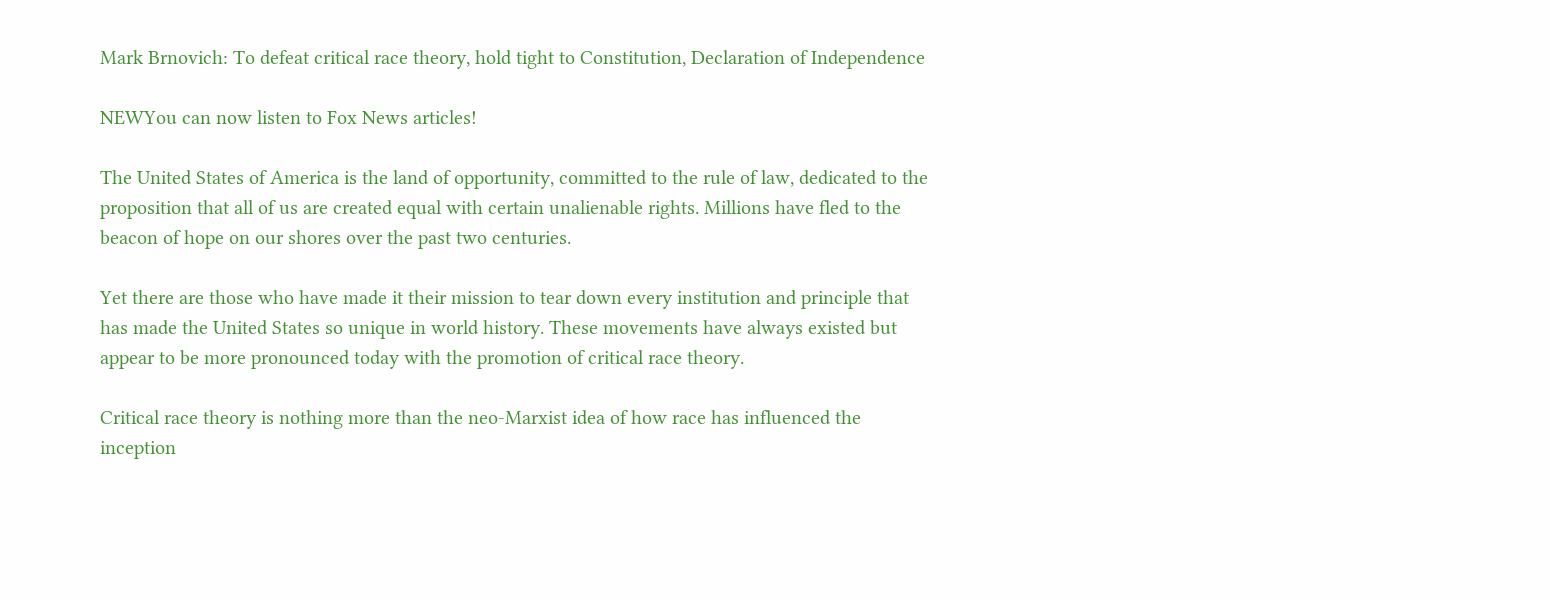Mark Brnovich: To defeat critical race theory, hold tight to Constitution, Declaration of Independence

NEWYou can now listen to Fox News articles!

The United States of America is the land of opportunity, committed to the rule of law, dedicated to the proposition that all of us are created equal with certain unalienable rights. Millions have fled to the beacon of hope on our shores over the past two centuries.

Yet there are those who have made it their mission to tear down every institution and principle that has made the United States so unique in world history. These movements have always existed but appear to be more pronounced today with the promotion of critical race theory.

Critical race theory is nothing more than the neo-Marxist idea of how race has influenced the inception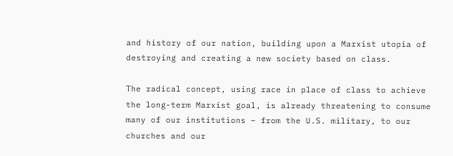and history of our nation, building upon a Marxist utopia of destroying and creating a new society based on class.

The radical concept, using race in place of class to achieve the long-term Marxist goal, is already threatening to consume many of our institutions – from the U.S. military, to our churches and our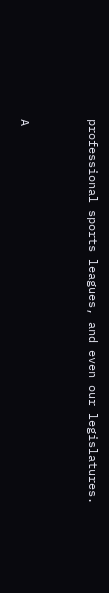professional sports leagues, and even our legislatures.


A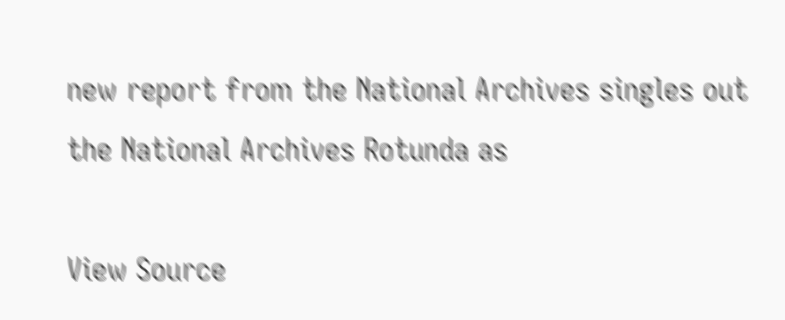new report from the National Archives singles out the National Archives Rotunda as

View Source